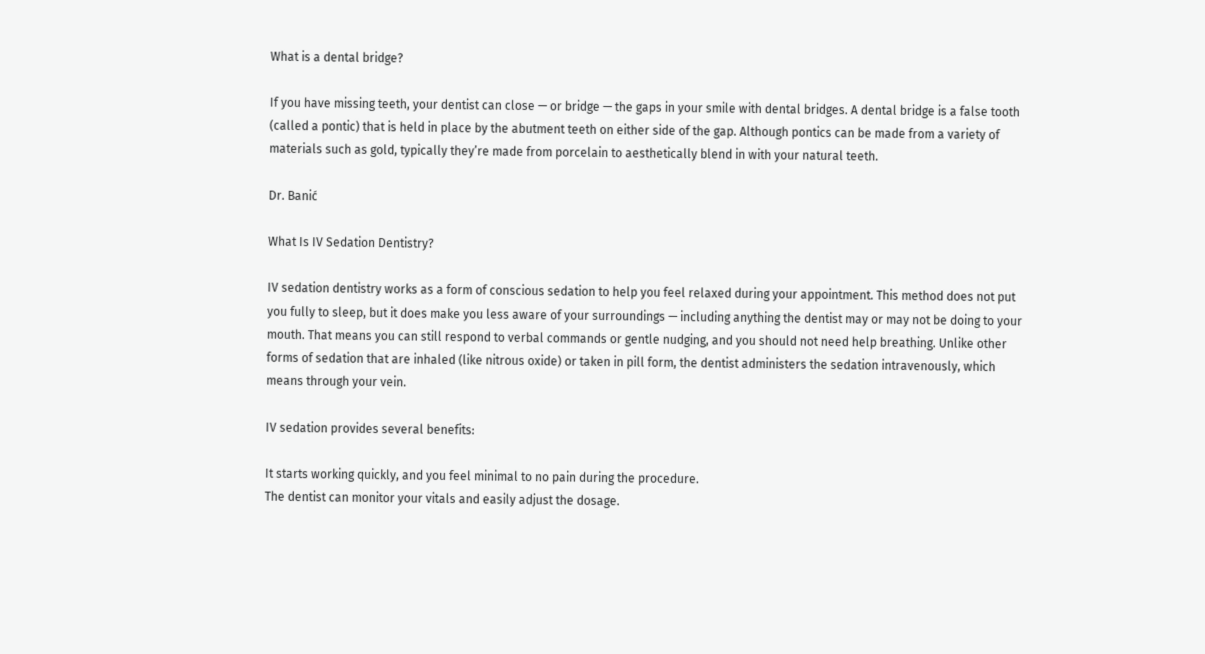What is a dental bridge?

If you have missing teeth, your dentist can close — or bridge — the gaps in your smile with dental bridges. A dental bridge is a false tooth (called a pontic) that is held in place by the abutment teeth on either side of the gap. Although pontics can be made from a variety of materials such as gold, typically they’re made from porcelain to aesthetically blend in with your natural teeth.

Dr. Banić

What Is IV Sedation Dentistry?

IV sedation dentistry works as a form of conscious sedation to help you feel relaxed during your appointment. This method does not put you fully to sleep, but it does make you less aware of your surroundings — including anything the dentist may or may not be doing to your mouth. That means you can still respond to verbal commands or gentle nudging, and you should not need help breathing. Unlike other forms of sedation that are inhaled (like nitrous oxide) or taken in pill form, the dentist administers the sedation intravenously, which means through your vein.

IV sedation provides several benefits:

It starts working quickly, and you feel minimal to no pain during the procedure.
The dentist can monitor your vitals and easily adjust the dosage.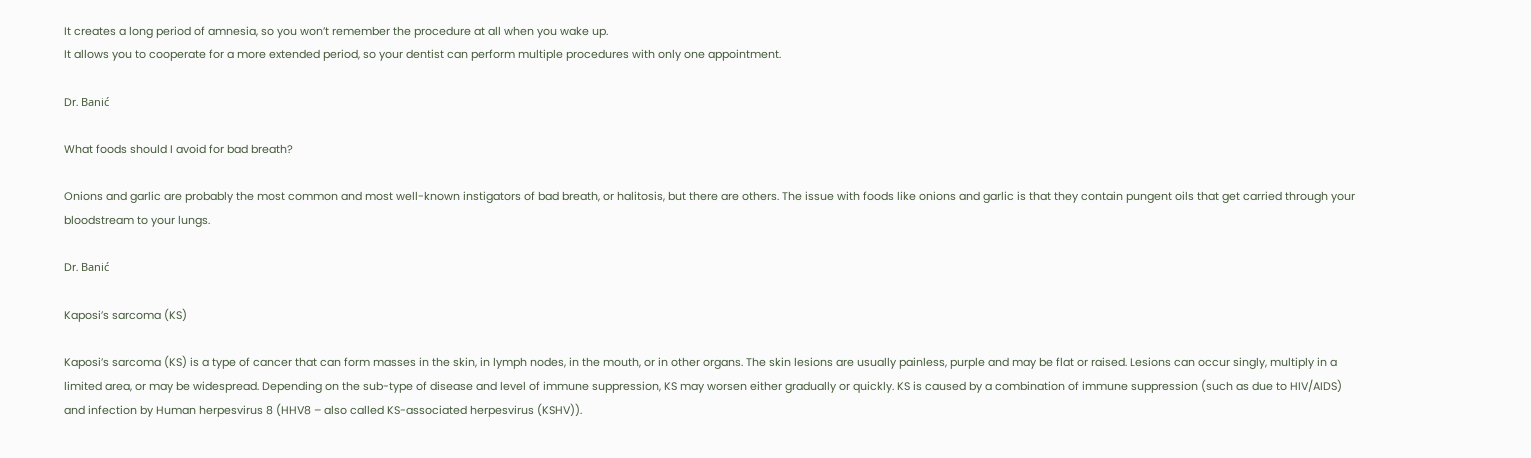It creates a long period of amnesia, so you won’t remember the procedure at all when you wake up.
It allows you to cooperate for a more extended period, so your dentist can perform multiple procedures with only one appointment.

Dr. Banić

What foods should I avoid for bad breath?

Onions and garlic are probably the most common and most well-known instigators of bad breath, or halitosis, but there are others. The issue with foods like onions and garlic is that they contain pungent oils that get carried through your bloodstream to your lungs.

Dr. Banić

Kaposi’s sarcoma (KS)

Kaposi’s sarcoma (KS) is a type of cancer that can form masses in the skin, in lymph nodes, in the mouth, or in other organs. The skin lesions are usually painless, purple and may be flat or raised. Lesions can occur singly, multiply in a limited area, or may be widespread. Depending on the sub-type of disease and level of immune suppression, KS may worsen either gradually or quickly. KS is caused by a combination of immune suppression (such as due to HIV/AIDS) and infection by Human herpesvirus 8 (HHV8 – also called KS-associated herpesvirus (KSHV)).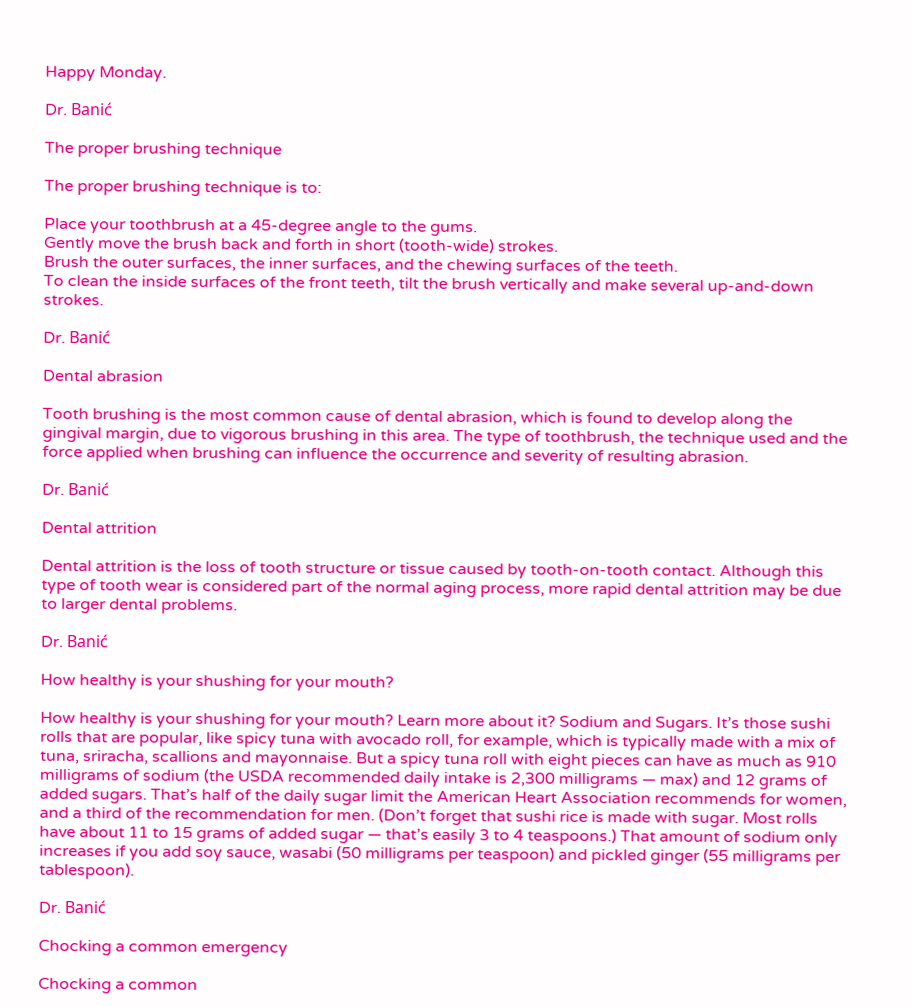Happy Monday.

Dr. Banić

The proper brushing technique

The proper brushing technique is to:

Place your toothbrush at a 45-degree angle to the gums.
Gently move the brush back and forth in short (tooth-wide) strokes.
Brush the outer surfaces, the inner surfaces, and the chewing surfaces of the teeth.
To clean the inside surfaces of the front teeth, tilt the brush vertically and make several up-and-down strokes.

Dr. Banić

Dental abrasion

Tooth brushing is the most common cause of dental abrasion, which is found to develop along the gingival margin, due to vigorous brushing in this area. The type of toothbrush, the technique used and the force applied when brushing can influence the occurrence and severity of resulting abrasion.

Dr. Banić

Dental attrition

Dental attrition is the loss of tooth structure or tissue caused by tooth-on-tooth contact. Although this type of tooth wear is considered part of the normal aging process, more rapid dental attrition may be due to larger dental problems.

Dr. Banić

How healthy is your shushing for your mouth?

How healthy is your shushing for your mouth? Learn more about it? Sodium and Sugars. It’s those sushi rolls that are popular, like spicy tuna with avocado roll, for example, which is typically made with a mix of tuna, sriracha, scallions and mayonnaise. But a spicy tuna roll with eight pieces can have as much as 910 milligrams of sodium (the USDA recommended daily intake is 2,300 milligrams — max) and 12 grams of added sugars. That’s half of the daily sugar limit the American Heart Association recommends for women, and a third of the recommendation for men. (Don’t forget that sushi rice is made with sugar. Most rolls have about 11 to 15 grams of added sugar — that’s easily 3 to 4 teaspoons.) That amount of sodium only increases if you add soy sauce, wasabi (50 milligrams per teaspoon) and pickled ginger (55 milligrams per tablespoon).

Dr. Banić

Chocking a common emergency

Chocking a common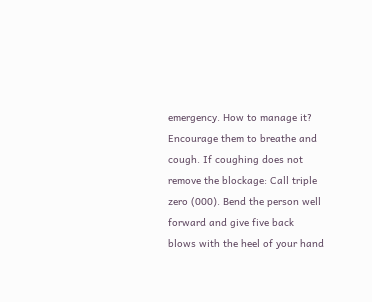emergency. How to manage it?
Encourage them to breathe and cough. If coughing does not remove the blockage: Call triple zero (000). Bend the person well forward and give five back blows with the heel of your hand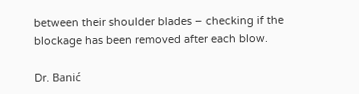between their shoulder blades – checking if the blockage has been removed after each blow.

Dr. Banić